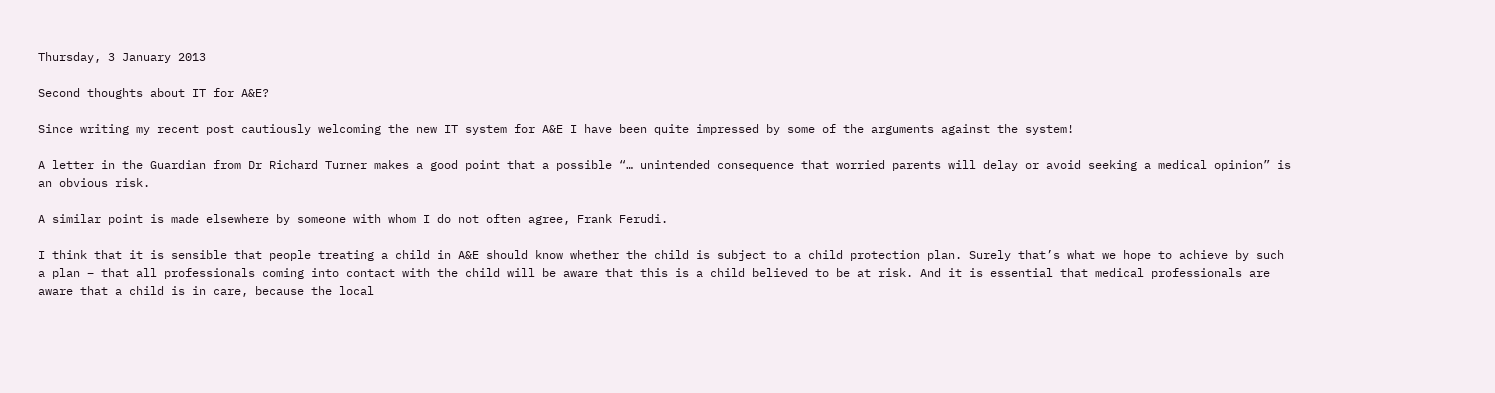Thursday, 3 January 2013

Second thoughts about IT for A&E?

Since writing my recent post cautiously welcoming the new IT system for A&E I have been quite impressed by some of the arguments against the system!

A letter in the Guardian from Dr Richard Turner makes a good point that a possible “… unintended consequence that worried parents will delay or avoid seeking a medical opinion” is an obvious risk.

A similar point is made elsewhere by someone with whom I do not often agree, Frank Ferudi.

I think that it is sensible that people treating a child in A&E should know whether the child is subject to a child protection plan. Surely that’s what we hope to achieve by such a plan – that all professionals coming into contact with the child will be aware that this is a child believed to be at risk. And it is essential that medical professionals are aware that a child is in care, because the local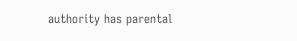authority has parental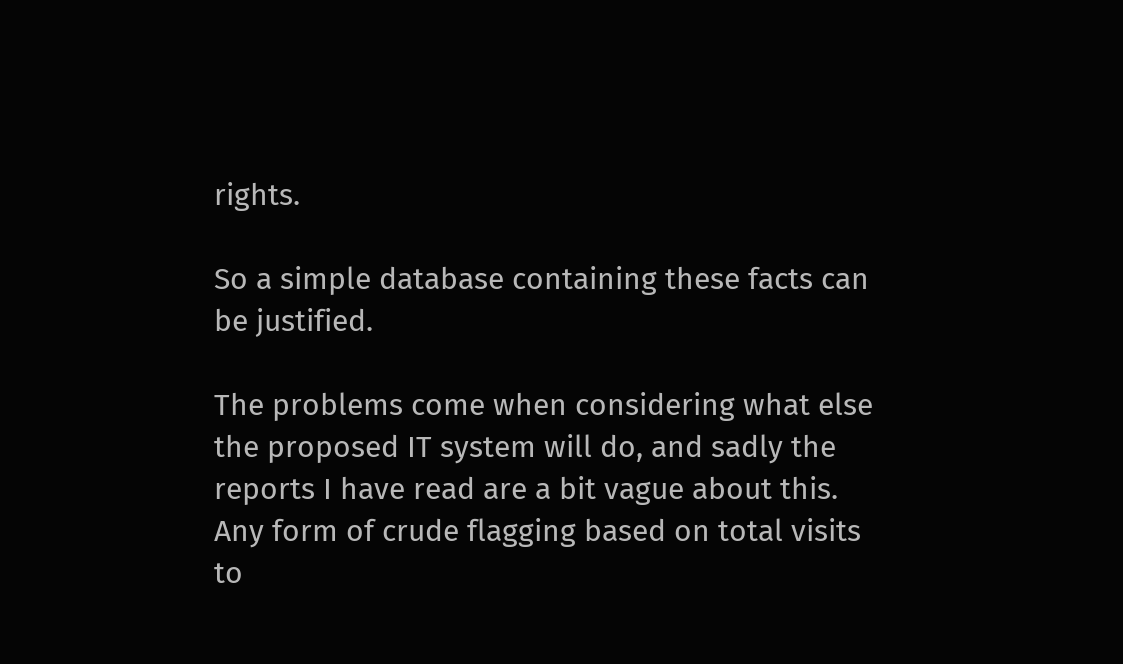rights.

So a simple database containing these facts can be justified.

The problems come when considering what else the proposed IT system will do, and sadly the reports I have read are a bit vague about this. Any form of crude flagging based on total visits to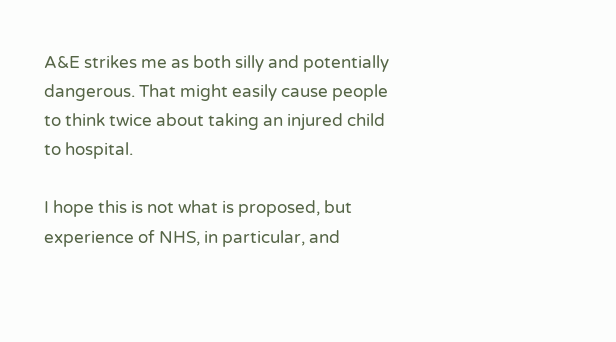A&E strikes me as both silly and potentially dangerous. That might easily cause people to think twice about taking an injured child to hospital.

I hope this is not what is proposed, but experience of NHS, in particular, and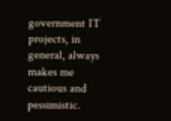government IT projects, in general, always makes me cautious and pessimistic.